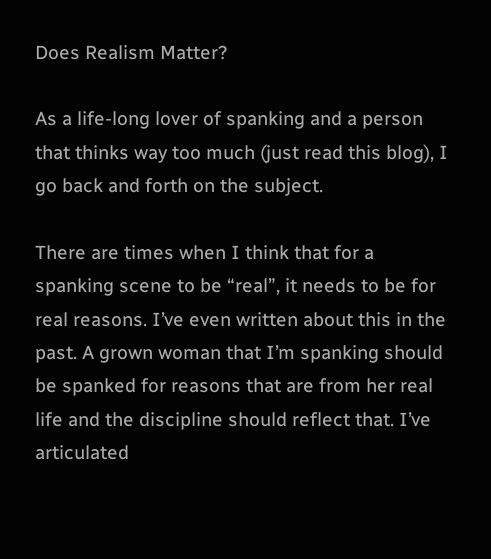Does Realism Matter?

As a life-long lover of spanking and a person that thinks way too much (just read this blog), I go back and forth on the subject.

There are times when I think that for a spanking scene to be “real”, it needs to be for real reasons. I’ve even written about this in the past. A grown woman that I’m spanking should be spanked for reasons that are from her real life and the discipline should reflect that. I’ve articulated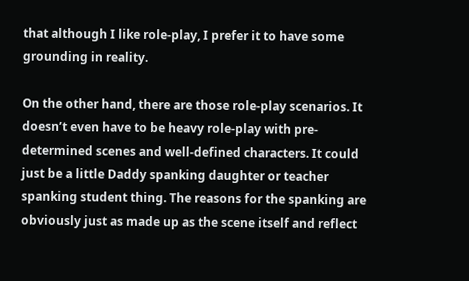that although I like role-play, I prefer it to have some grounding in reality.

On the other hand, there are those role-play scenarios. It doesn’t even have to be heavy role-play with pre-determined scenes and well-defined characters. It could just be a little Daddy spanking daughter or teacher spanking student thing. The reasons for the spanking are obviously just as made up as the scene itself and reflect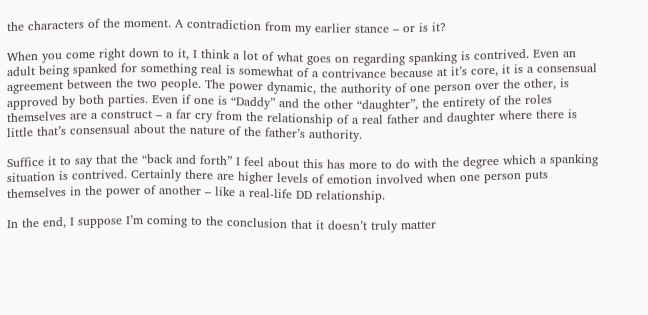the characters of the moment. A contradiction from my earlier stance – or is it?

When you come right down to it, I think a lot of what goes on regarding spanking is contrived. Even an adult being spanked for something real is somewhat of a contrivance because at it’s core, it is a consensual agreement between the two people. The power dynamic, the authority of one person over the other, is approved by both parties. Even if one is “Daddy” and the other “daughter”, the entirety of the roles themselves are a construct – a far cry from the relationship of a real father and daughter where there is little that’s consensual about the nature of the father’s authority.

Suffice it to say that the “back and forth” I feel about this has more to do with the degree which a spanking situation is contrived. Certainly there are higher levels of emotion involved when one person puts themselves in the power of another – like a real-life DD relationship.

In the end, I suppose I’m coming to the conclusion that it doesn’t truly matter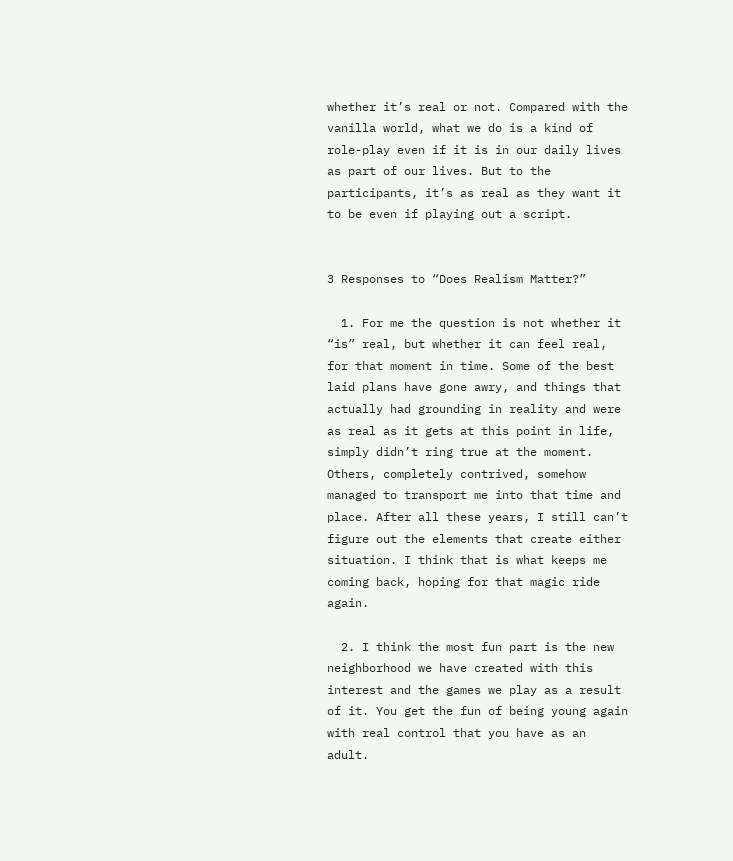whether it’s real or not. Compared with the vanilla world, what we do is a kind of role-play even if it is in our daily lives as part of our lives. But to the participants, it’s as real as they want it to be even if playing out a script.


3 Responses to “Does Realism Matter?”

  1. For me the question is not whether it “is” real, but whether it can feel real, for that moment in time. Some of the best laid plans have gone awry, and things that actually had grounding in reality and were as real as it gets at this point in life, simply didn’t ring true at the moment. Others, completely contrived, somehow managed to transport me into that time and place. After all these years, I still can’t figure out the elements that create either situation. I think that is what keeps me coming back, hoping for that magic ride again.

  2. I think the most fun part is the new neighborhood we have created with this interest and the games we play as a result of it. You get the fun of being young again with real control that you have as an adult.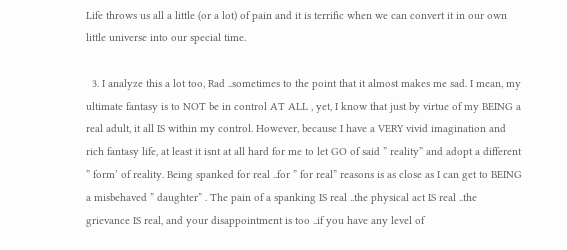Life throws us all a little (or a lot) of pain and it is terrific when we can convert it in our own little universe into our special time.

  3. I analyze this a lot too, Rad ..sometimes to the point that it almost makes me sad. I mean, my ultimate fantasy is to NOT be in control AT ALL , yet, I know that just by virtue of my BEING a real adult, it all IS within my control. However, because I have a VERY vivid imagination and rich fantasy life, at least it isnt at all hard for me to let GO of said ” reality” and adopt a different ” form’ of reality. Being spanked for real ..for ” for real” reasons is as close as I can get to BEING a misbehaved ” daughter” . The pain of a spanking IS real ..the physical act IS real ..the grievance IS real, and your disappointment is too ..if you have any level of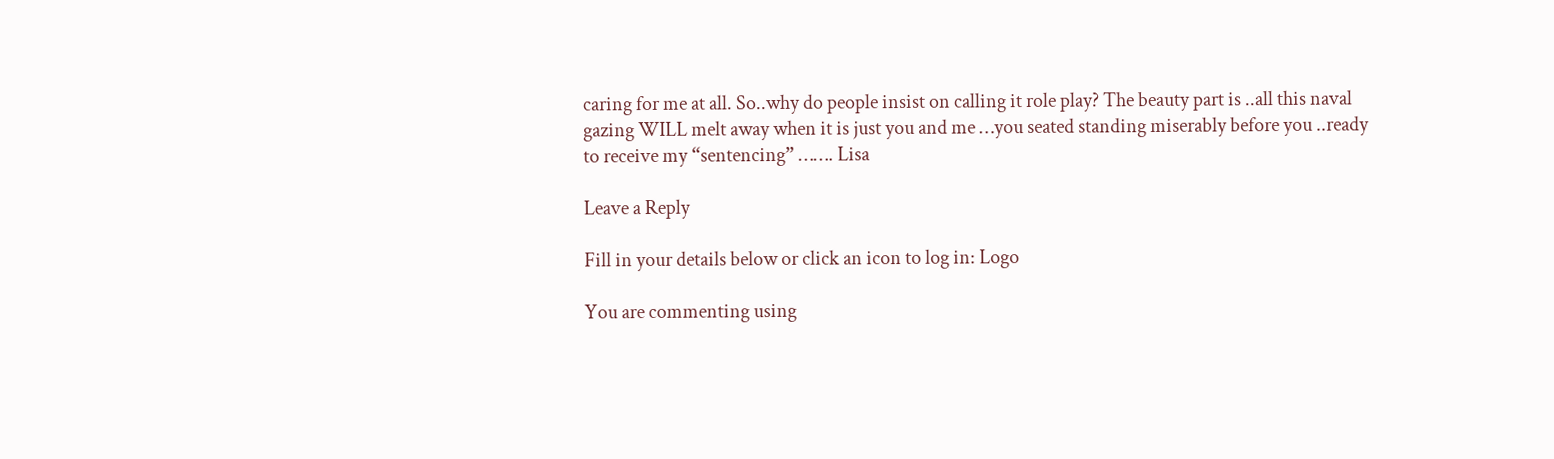caring for me at all. So..why do people insist on calling it role play? The beauty part is ..all this naval gazing WILL melt away when it is just you and me …you seated standing miserably before you ..ready to receive my “sentencing” ……. Lisa

Leave a Reply

Fill in your details below or click an icon to log in: Logo

You are commenting using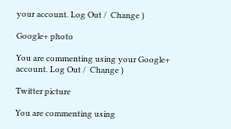your account. Log Out /  Change )

Google+ photo

You are commenting using your Google+ account. Log Out /  Change )

Twitter picture

You are commenting using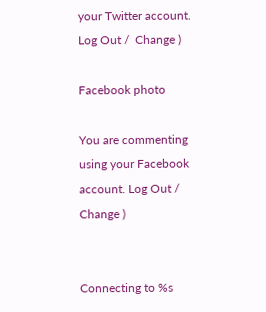your Twitter account. Log Out /  Change )

Facebook photo

You are commenting using your Facebook account. Log Out /  Change )


Connecting to %s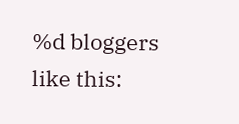%d bloggers like this: